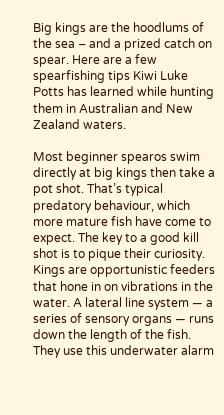Big kings are the hoodlums of the sea – and a prized catch on spear. Here are a few spearfishing tips Kiwi Luke Potts has learned while hunting them in Australian and New Zealand waters.

Most beginner spearos swim directly at big kings then take a pot shot. That’s typical predatory behaviour, which more mature fish have come to expect. The key to a good kill shot is to pique their curiosity. Kings are opportunistic feeders that hone in on vibrations in the water. A lateral line system — a series of sensory organs — runs down the length of the fish. They use this underwater alarm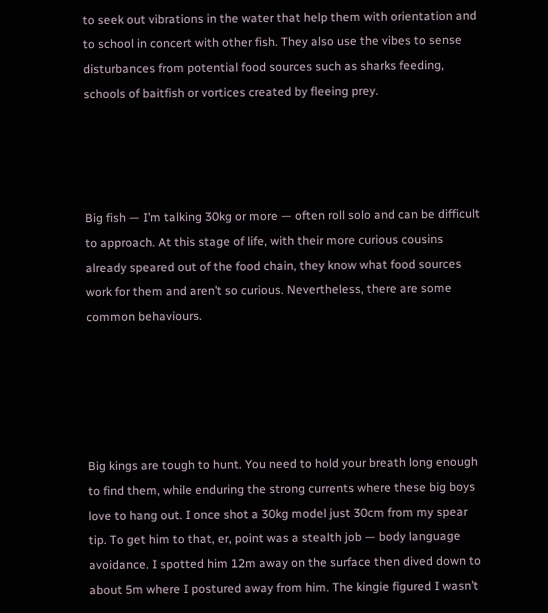to seek out vibrations in the water that help them with orientation and to school in concert with other fish. They also use the vibes to sense disturbances from potential food sources such as sharks feeding, schools of baitfish or vortices created by fleeing prey.




Big fish — I’m talking 30kg or more — often roll solo and can be difficult to approach. At this stage of life, with their more curious cousins already speared out of the food chain, they know what food sources work for them and aren’t so curious. Nevertheless, there are some common behaviours.





Big kings are tough to hunt. You need to hold your breath long enough to find them, while enduring the strong currents where these big boys love to hang out. I once shot a 30kg model just 30cm from my spear tip. To get him to that, er, point was a stealth job — body language avoidance. I spotted him 12m away on the surface then dived down to about 5m where I postured away from him. The kingie figured I wasn’t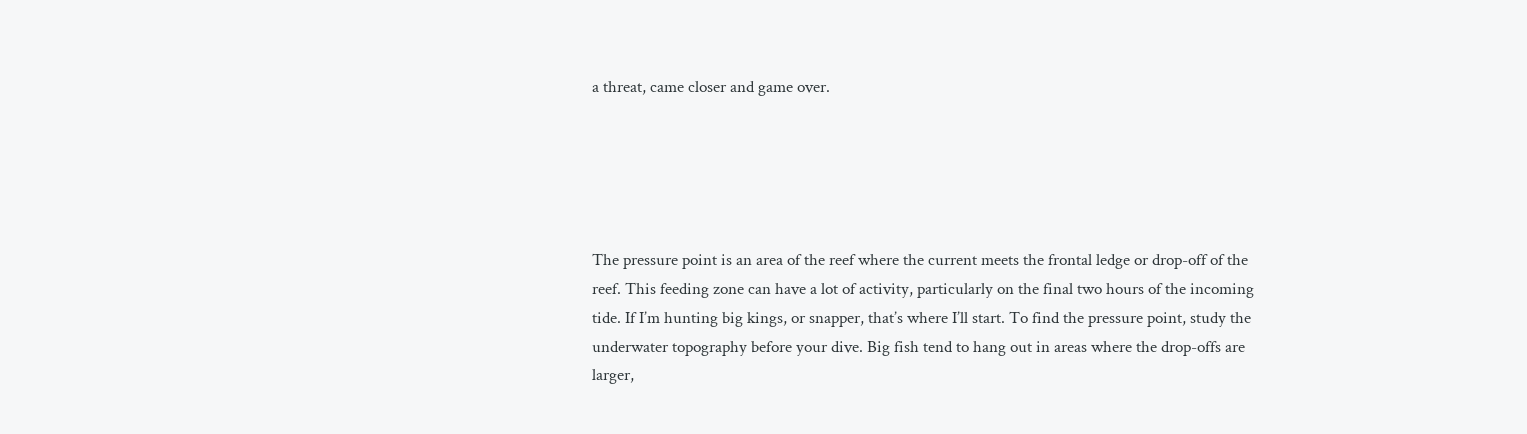a threat, came closer and game over.





The pressure point is an area of the reef where the current meets the frontal ledge or drop-off of the reef. This feeding zone can have a lot of activity, particularly on the final two hours of the incoming tide. If I’m hunting big kings, or snapper, that’s where I’ll start. To find the pressure point, study the underwater topography before your dive. Big fish tend to hang out in areas where the drop-offs are larger,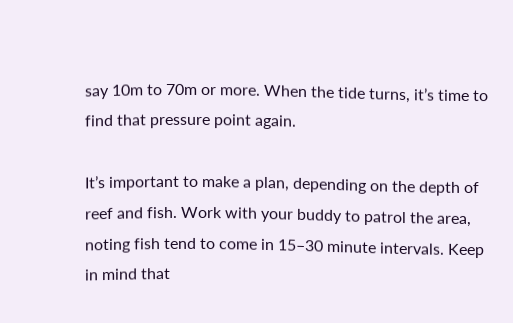say 10m to 70m or more. When the tide turns, it’s time to find that pressure point again.

It’s important to make a plan, depending on the depth of reef and fish. Work with your buddy to patrol the area, noting fish tend to come in 15–30 minute intervals. Keep in mind that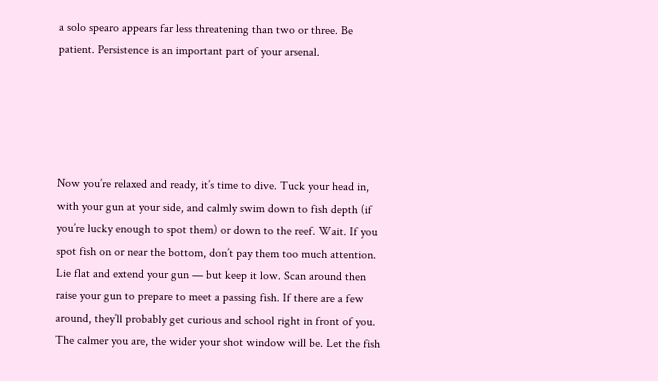a solo spearo appears far less threatening than two or three. Be patient. Persistence is an important part of your arsenal.





Now you’re relaxed and ready, it’s time to dive. Tuck your head in, with your gun at your side, and calmly swim down to fish depth (if you’re lucky enough to spot them) or down to the reef. Wait. If you spot fish on or near the bottom, don’t pay them too much attention. Lie flat and extend your gun — but keep it low. Scan around then raise your gun to prepare to meet a passing fish. If there are a few around, they’ll probably get curious and school right in front of you. The calmer you are, the wider your shot window will be. Let the fish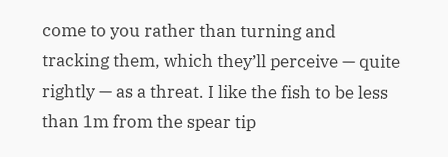come to you rather than turning and tracking them, which they’ll perceive — quite rightly — as a threat. I like the fish to be less than 1m from the spear tip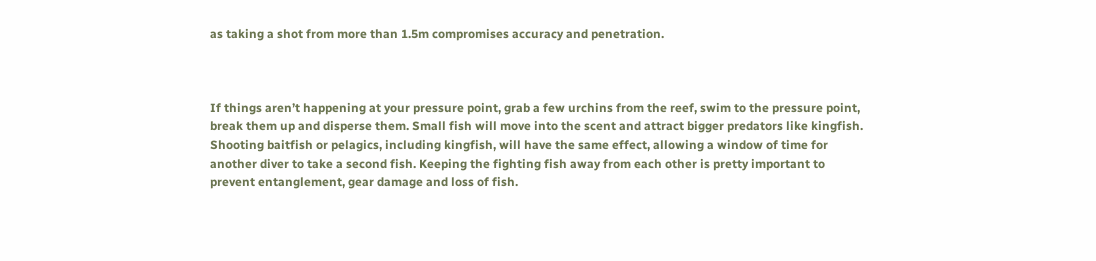as taking a shot from more than 1.5m compromises accuracy and penetration.



If things aren’t happening at your pressure point, grab a few urchins from the reef, swim to the pressure point, break them up and disperse them. Small fish will move into the scent and attract bigger predators like kingfish. Shooting baitfish or pelagics, including kingfish, will have the same effect, allowing a window of time for another diver to take a second fish. Keeping the fighting fish away from each other is pretty important to prevent entanglement, gear damage and loss of fish.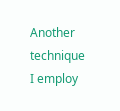Another technique I employ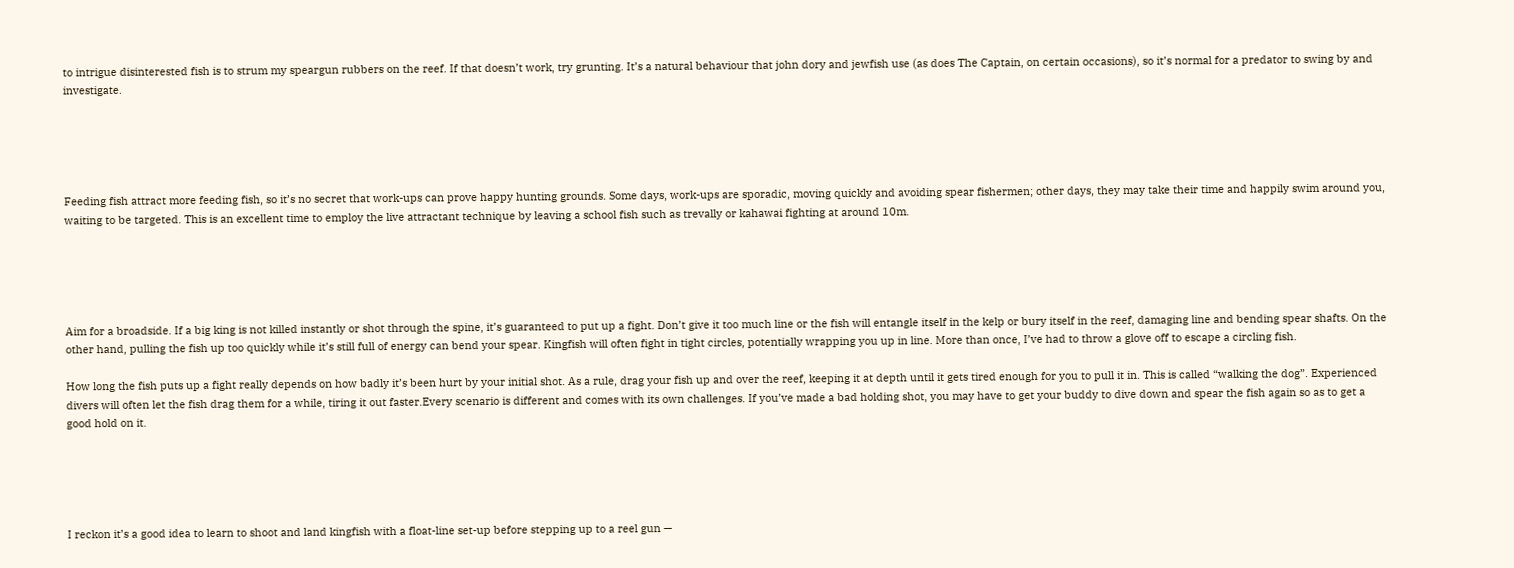to intrigue disinterested fish is to strum my speargun rubbers on the reef. If that doesn’t work, try grunting. It’s a natural behaviour that john dory and jewfish use (as does The Captain, on certain occasions), so it’s normal for a predator to swing by and investigate.





Feeding fish attract more feeding fish, so it’s no secret that work-ups can prove happy hunting grounds. Some days, work-ups are sporadic, moving quickly and avoiding spear fishermen; other days, they may take their time and happily swim around you, waiting to be targeted. This is an excellent time to employ the live attractant technique by leaving a school fish such as trevally or kahawai fighting at around 10m.





Aim for a broadside. If a big king is not killed instantly or shot through the spine, it’s guaranteed to put up a fight. Don’t give it too much line or the fish will entangle itself in the kelp or bury itself in the reef, damaging line and bending spear shafts. On the other hand, pulling the fish up too quickly while it’s still full of energy can bend your spear. Kingfish will often fight in tight circles, potentially wrapping you up in line. More than once, I’ve had to throw a glove off to escape a circling fish.

How long the fish puts up a fight really depends on how badly it’s been hurt by your initial shot. As a rule, drag your fish up and over the reef, keeping it at depth until it gets tired enough for you to pull it in. This is called “walking the dog”. Experienced divers will often let the fish drag them for a while, tiring it out faster.Every scenario is different and comes with its own challenges. If you’ve made a bad holding shot, you may have to get your buddy to dive down and spear the fish again so as to get a good hold on it.





I reckon it’s a good idea to learn to shoot and land kingfish with a float-line set-up before stepping up to a reel gun —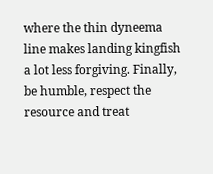where the thin dyneema line makes landing kingfish a lot less forgiving. Finally, be humble, respect the resource and treat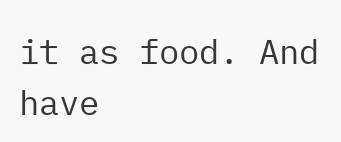it as food. And have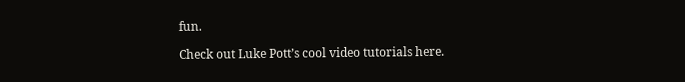fun.

Check out Luke Pott’s cool video tutorials here.